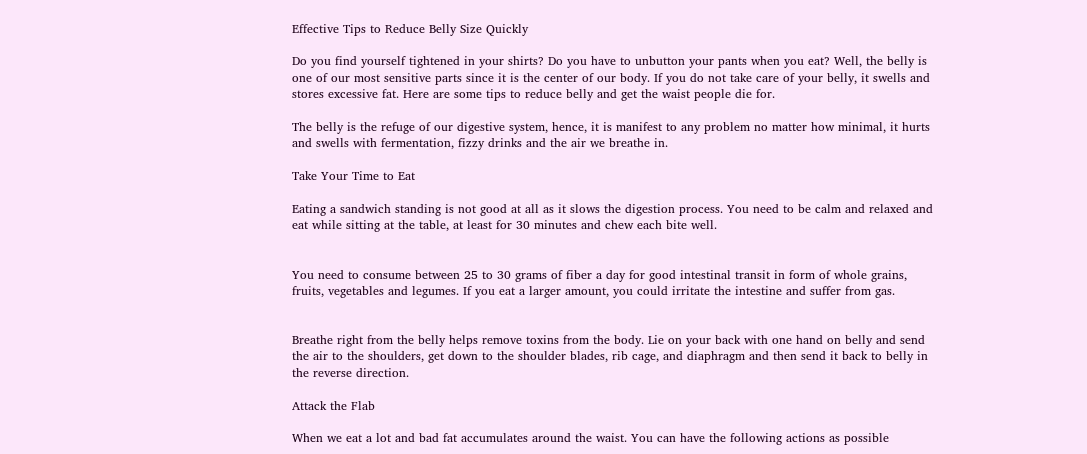Effective Tips to Reduce Belly Size Quickly

Do you find yourself tightened in your shirts? Do you have to unbutton your pants when you eat? Well, the belly is one of our most sensitive parts since it is the center of our body. If you do not take care of your belly, it swells and stores excessive fat. Here are some tips to reduce belly and get the waist people die for.

The belly is the refuge of our digestive system, hence, it is manifest to any problem no matter how minimal, it hurts and swells with fermentation, fizzy drinks and the air we breathe in.

Take Your Time to Eat

Eating a sandwich standing is not good at all as it slows the digestion process. You need to be calm and relaxed and eat while sitting at the table, at least for 30 minutes and chew each bite well.


You need to consume between 25 to 30 grams of fiber a day for good intestinal transit in form of whole grains, fruits, vegetables and legumes. If you eat a larger amount, you could irritate the intestine and suffer from gas.


Breathe right from the belly helps remove toxins from the body. Lie on your back with one hand on belly and send the air to the shoulders, get down to the shoulder blades, rib cage, and diaphragm and then send it back to belly in the reverse direction.

Attack the Flab

When we eat a lot and bad fat accumulates around the waist. You can have the following actions as possible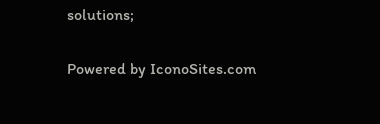solutions;

Powered by IconoSites.com